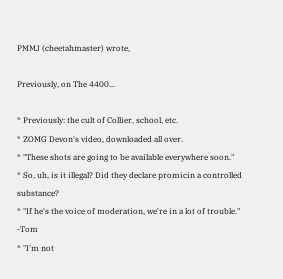PMMJ (cheetahmaster) wrote,

Previously, on The 4400...

* Previously: the cult of Collier, school, etc.
* ZOMG Devon's video, downloaded all over.
* "These shots are going to be available everywhere soon."
* So, uh, is it illegal? Did they declare promicin a controlled substance?
* "If he's the voice of moderation, we're in a lot of trouble." -Tom
* "I'm not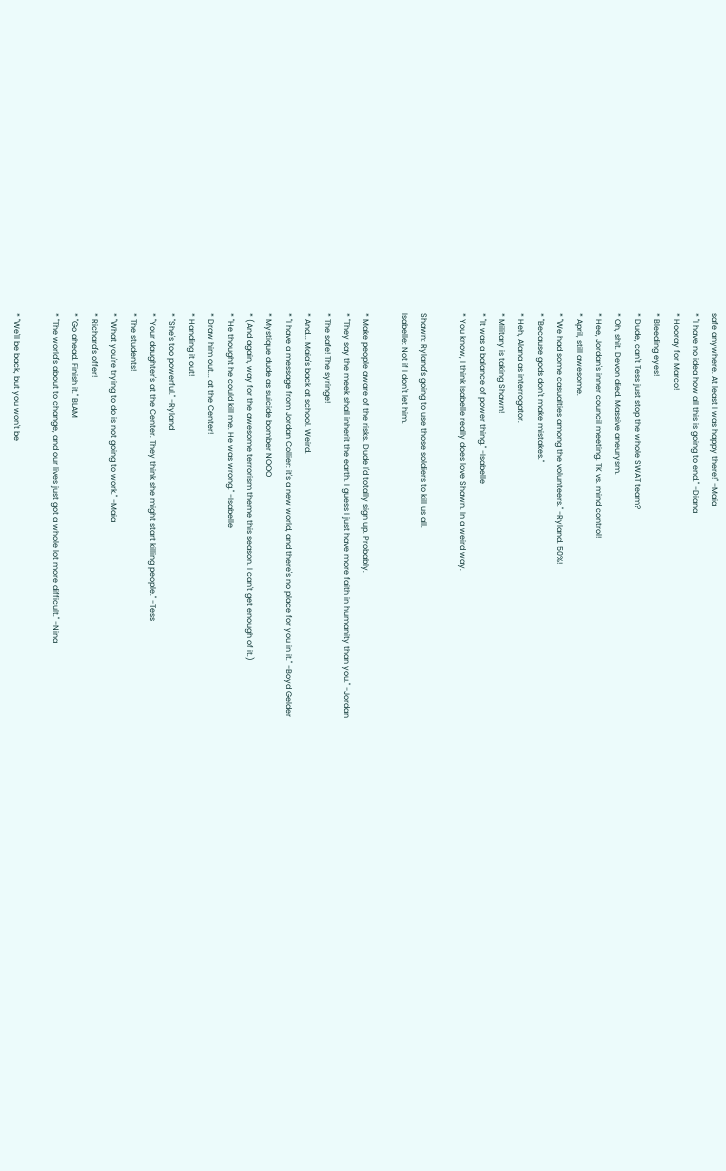safe anywhere. At least I was happy there!" -Maia
* "I have no idea how all this is going to end." -Diana
* Hooray for Marco!
* Bleeding eyes!
* Dude, can't Tess just stop the whole SWAT team?
* Oh, shit. Devon died. Massive aneurysm.
* Hee, Jordan's inner council meeting. TK vs. mind control!
* April, still awesome.
* "We had some casualties among the volunteers." -Ryland. 50%!
* "Because gods don't make mistakes."
* Heh, Alana as interrogator.
* Military is taking Shawn!
* "It was a balance of power thing." -Isabelle
* You know, I think Isabelle really does love Shawn. In a weird way.

Shawn: Ryland's going to use those soldiers to kill us all.
Isabelle: Not if I don't let him.

* Make people aware of the risks. Dude I'd totally sign up. Probably.
* "They say the meek shall inherit the earth. I guess I just have more faith in humanity than you." -Jordan
* The safe! The syringe!
* And... Maia's back at school. Weird.
* "I have a message from Jordan Collier: it's a new world, and there's no place for you in it." -Boyd Gelder
* Mystique dude as suicide bomber NOOO
* (And again, way for the awesome terrorism theme this season. I can't get enough of it.)
* "He thought he could kill me. He was wrong." -Isabelle
* Draw him out... at the Center!
* Handing it out!
* "She's too powerful." -Ryland
* "Your daughter's at the Center. They think she might start killing people." -Tess
* The students!
* "What you're trying to do is not going to work." -Maia
* Richard's offer!
* "Go ahead. Finish it." BLAM
* "The world's about to change, and our lives just got a whole lot more difficult." -Nina

* "We'll be back, but you won't be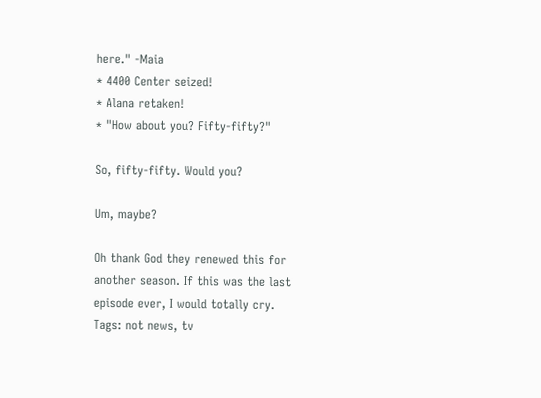here." -Maia
* 4400 Center seized!
* Alana retaken!
* "How about you? Fifty-fifty?"

So, fifty-fifty. Would you?

Um, maybe?

Oh thank God they renewed this for another season. If this was the last episode ever, I would totally cry.
Tags: not news, tv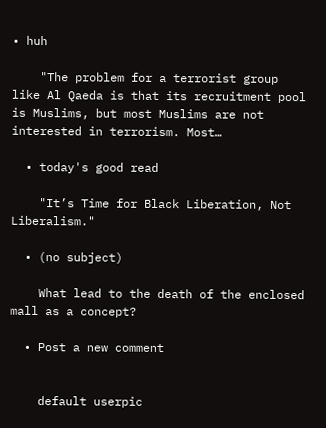• huh

    "The problem for a terrorist group like Al Qaeda is that its recruitment pool is Muslims, but most Muslims are not interested in terrorism. Most…

  • today's good read

    "It’s Time for Black Liberation, Not Liberalism."

  • (no subject)

    What lead to the death of the enclosed mall as a concept?

  • Post a new comment


    default userpic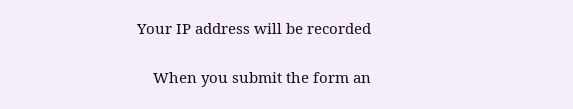Your IP address will be recorded

    When you submit the form an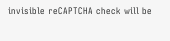invisible reCAPTCHA check will be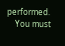performed.
    You must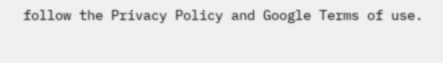follow the Privacy Policy and Google Terms of use.